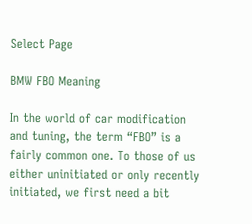Select Page

BMW FBO Meaning

In the world of car modification and tuning, the term “FBO” is a fairly common one. To those of us either uninitiated or only recently initiated, we first need a bit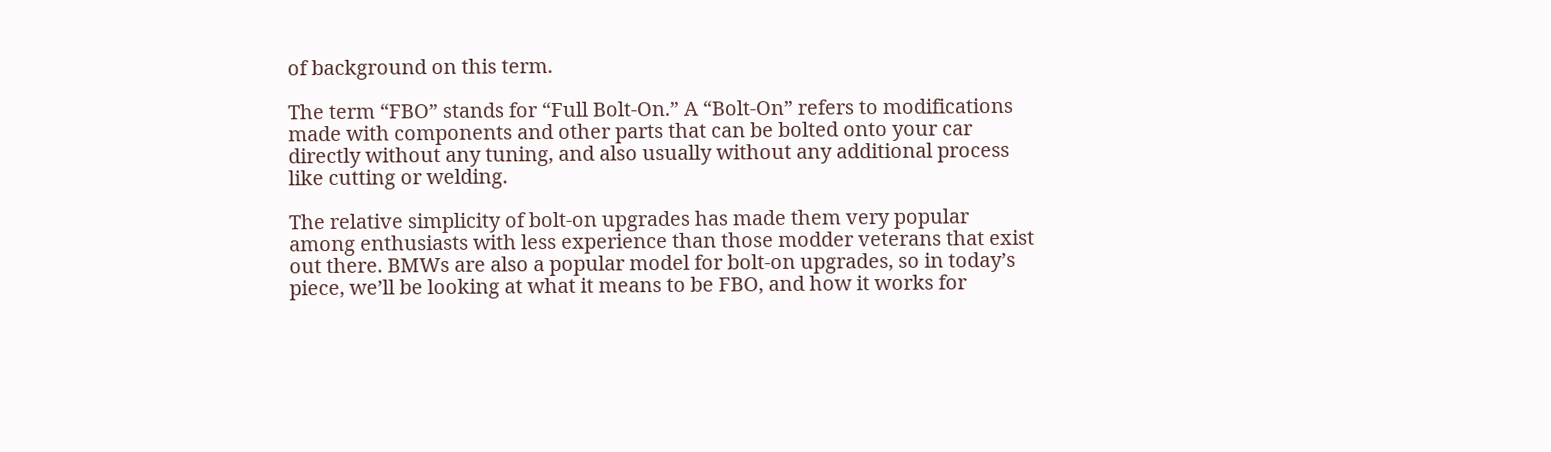of background on this term.

The term “FBO” stands for “Full Bolt-On.” A “Bolt-On” refers to modifications made with components and other parts that can be bolted onto your car directly without any tuning, and also usually without any additional process like cutting or welding.

The relative simplicity of bolt-on upgrades has made them very popular among enthusiasts with less experience than those modder veterans that exist out there. BMWs are also a popular model for bolt-on upgrades, so in today’s piece, we’ll be looking at what it means to be FBO, and how it works for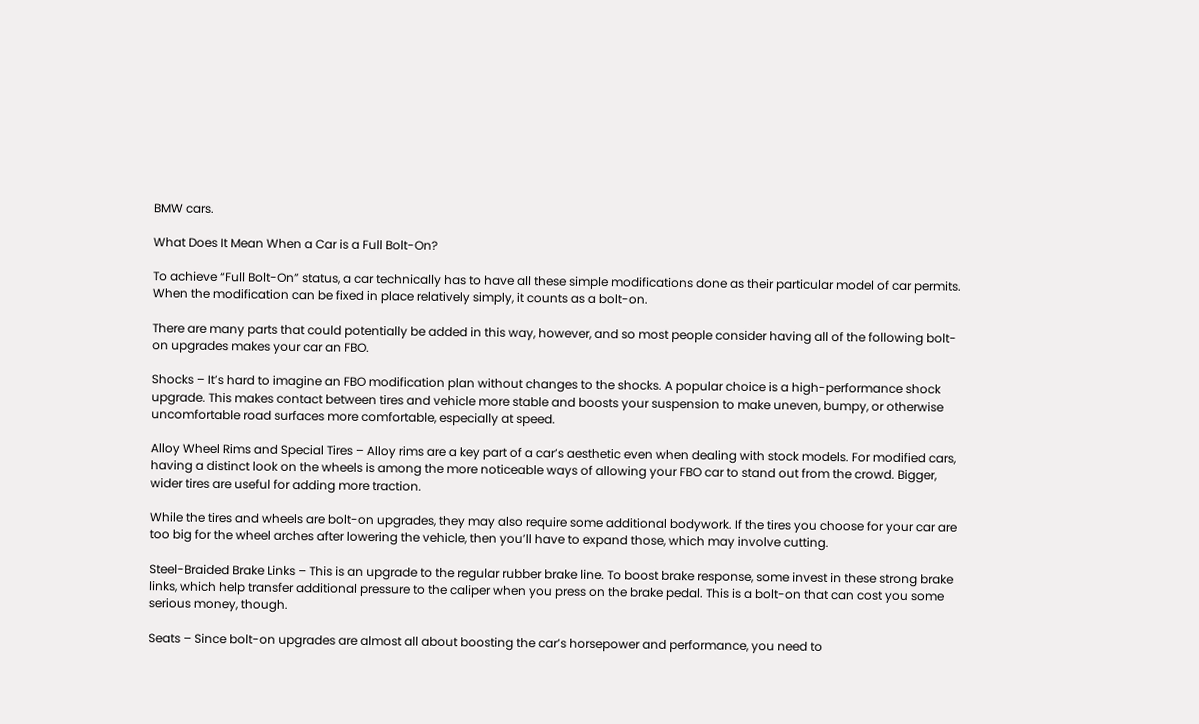BMW cars.

What Does It Mean When a Car is a Full Bolt-On?

To achieve “Full Bolt-On” status, a car technically has to have all these simple modifications done as their particular model of car permits. When the modification can be fixed in place relatively simply, it counts as a bolt-on.

There are many parts that could potentially be added in this way, however, and so most people consider having all of the following bolt-on upgrades makes your car an FBO.

Shocks – It’s hard to imagine an FBO modification plan without changes to the shocks. A popular choice is a high-performance shock upgrade. This makes contact between tires and vehicle more stable and boosts your suspension to make uneven, bumpy, or otherwise uncomfortable road surfaces more comfortable, especially at speed.

Alloy Wheel Rims and Special Tires – Alloy rims are a key part of a car’s aesthetic even when dealing with stock models. For modified cars, having a distinct look on the wheels is among the more noticeable ways of allowing your FBO car to stand out from the crowd. Bigger, wider tires are useful for adding more traction.

While the tires and wheels are bolt-on upgrades, they may also require some additional bodywork. If the tires you choose for your car are too big for the wheel arches after lowering the vehicle, then you’ll have to expand those, which may involve cutting.

Steel-Braided Brake Links – This is an upgrade to the regular rubber brake line. To boost brake response, some invest in these strong brake links, which help transfer additional pressure to the caliper when you press on the brake pedal. This is a bolt-on that can cost you some serious money, though.

Seats – Since bolt-on upgrades are almost all about boosting the car’s horsepower and performance, you need to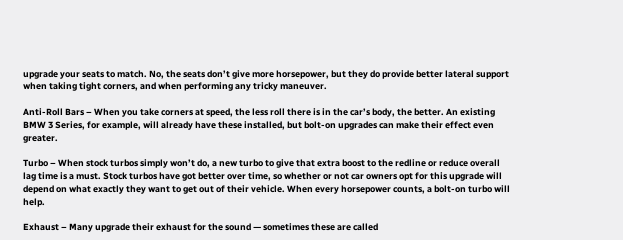upgrade your seats to match. No, the seats don’t give more horsepower, but they do provide better lateral support when taking tight corners, and when performing any tricky maneuver.

Anti-Roll Bars – When you take corners at speed, the less roll there is in the car’s body, the better. An existing BMW 3 Series, for example, will already have these installed, but bolt-on upgrades can make their effect even greater.

Turbo – When stock turbos simply won’t do, a new turbo to give that extra boost to the redline or reduce overall lag time is a must. Stock turbos have got better over time, so whether or not car owners opt for this upgrade will depend on what exactly they want to get out of their vehicle. When every horsepower counts, a bolt-on turbo will help.

Exhaust – Many upgrade their exhaust for the sound — sometimes these are called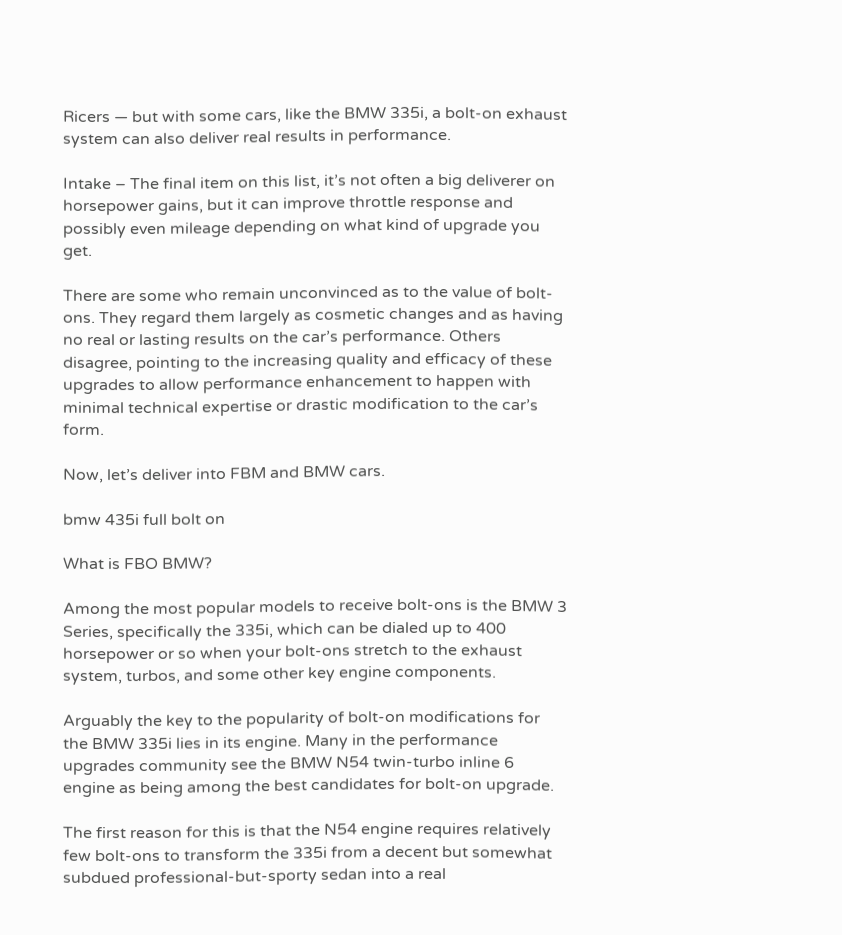Ricers — but with some cars, like the BMW 335i, a bolt-on exhaust system can also deliver real results in performance.

Intake – The final item on this list, it’s not often a big deliverer on horsepower gains, but it can improve throttle response and possibly even mileage depending on what kind of upgrade you get.

There are some who remain unconvinced as to the value of bolt-ons. They regard them largely as cosmetic changes and as having no real or lasting results on the car’s performance. Others disagree, pointing to the increasing quality and efficacy of these upgrades to allow performance enhancement to happen with minimal technical expertise or drastic modification to the car’s form.

Now, let’s deliver into FBM and BMW cars.

bmw 435i full bolt on

What is FBO BMW?

Among the most popular models to receive bolt-ons is the BMW 3 Series, specifically the 335i, which can be dialed up to 400 horsepower or so when your bolt-ons stretch to the exhaust system, turbos, and some other key engine components.

Arguably the key to the popularity of bolt-on modifications for the BMW 335i lies in its engine. Many in the performance upgrades community see the BMW N54 twin-turbo inline 6 engine as being among the best candidates for bolt-on upgrade.

The first reason for this is that the N54 engine requires relatively few bolt-ons to transform the 335i from a decent but somewhat subdued professional-but-sporty sedan into a real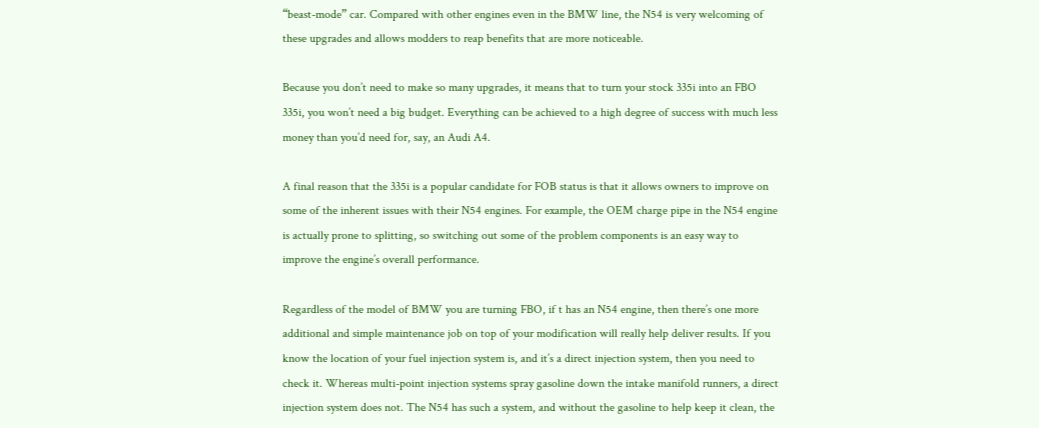“beast-mode” car. Compared with other engines even in the BMW line, the N54 is very welcoming of these upgrades and allows modders to reap benefits that are more noticeable.

Because you don’t need to make so many upgrades, it means that to turn your stock 335i into an FBO 335i, you won’t need a big budget. Everything can be achieved to a high degree of success with much less money than you’d need for, say, an Audi A4.

A final reason that the 335i is a popular candidate for FOB status is that it allows owners to improve on some of the inherent issues with their N54 engines. For example, the OEM charge pipe in the N54 engine is actually prone to splitting, so switching out some of the problem components is an easy way to improve the engine’s overall performance.

Regardless of the model of BMW you are turning FBO, if t has an N54 engine, then there’s one more additional and simple maintenance job on top of your modification will really help deliver results. If you know the location of your fuel injection system is, and it’s a direct injection system, then you need to check it. Whereas multi-point injection systems spray gasoline down the intake manifold runners, a direct injection system does not. The N54 has such a system, and without the gasoline to help keep it clean, the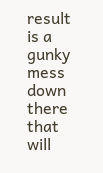result is a gunky mess down there that will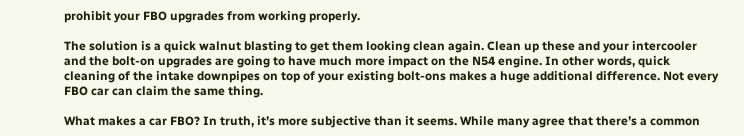prohibit your FBO upgrades from working properly.

The solution is a quick walnut blasting to get them looking clean again. Clean up these and your intercooler and the bolt-on upgrades are going to have much more impact on the N54 engine. In other words, quick cleaning of the intake downpipes on top of your existing bolt-ons makes a huge additional difference. Not every FBO car can claim the same thing.

What makes a car FBO? In truth, it’s more subjective than it seems. While many agree that there’s a common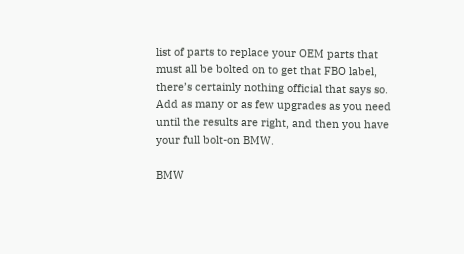list of parts to replace your OEM parts that must all be bolted on to get that FBO label, there’s certainly nothing official that says so. Add as many or as few upgrades as you need until the results are right, and then you have your full bolt-on BMW.

BMW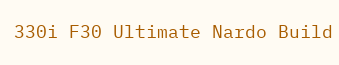330i F30 Ultimate Nardo Build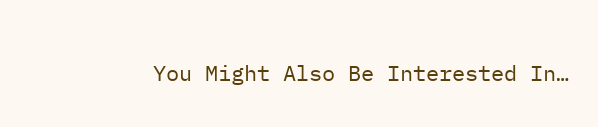You Might Also Be Interested In…